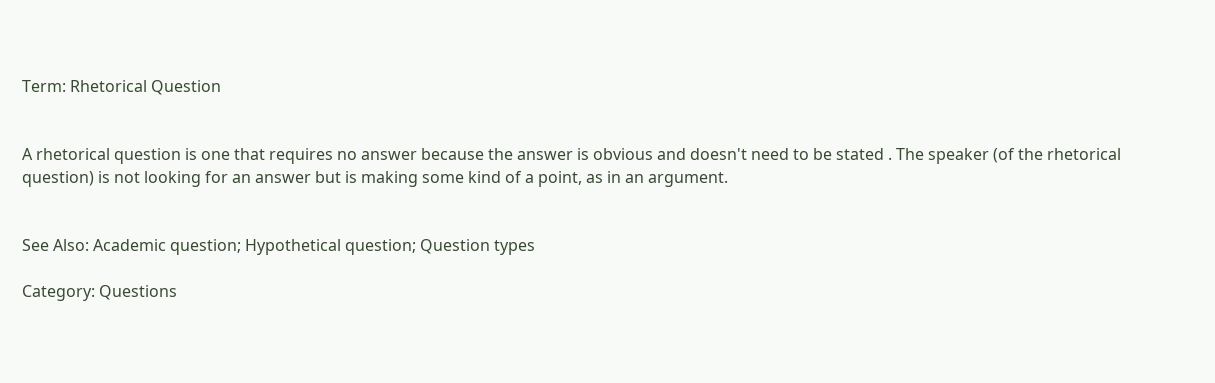Term: Rhetorical Question


A rhetorical question is one that requires no answer because the answer is obvious and doesn't need to be stated . The speaker (of the rhetorical question) is not looking for an answer but is making some kind of a point, as in an argument.


See Also: Academic question; Hypothetical question; Question types

Category: Questions